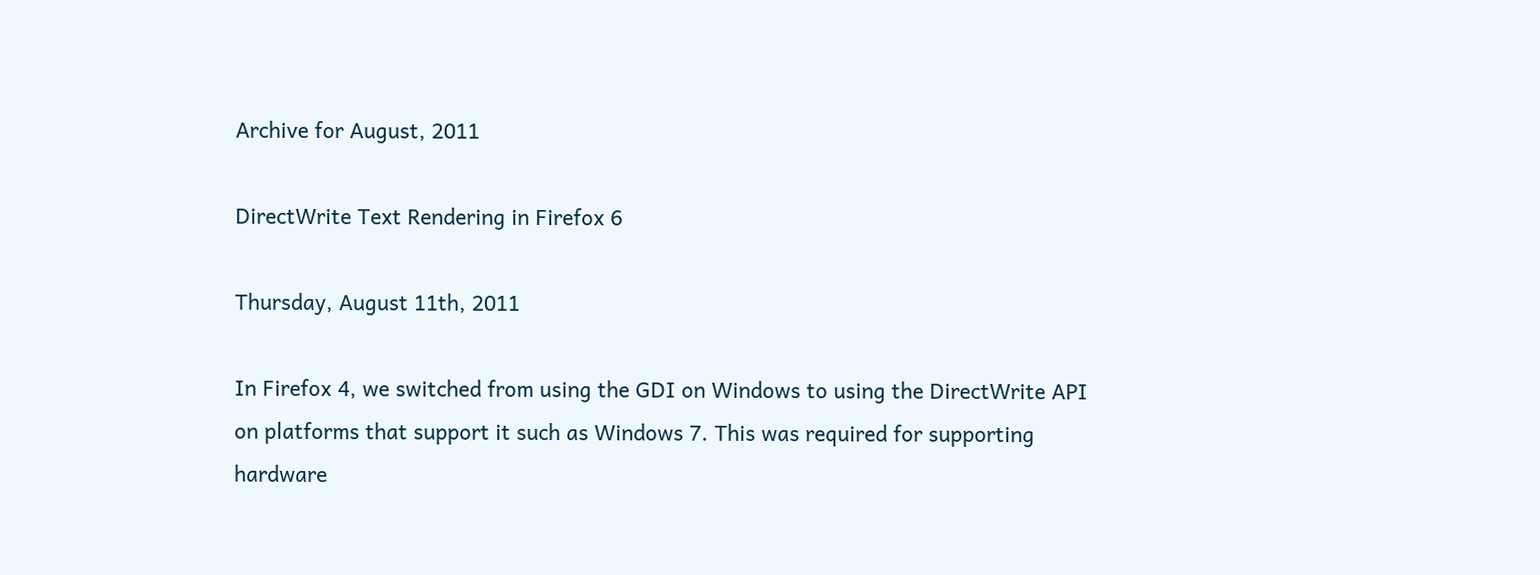Archive for August, 2011

DirectWrite Text Rendering in Firefox 6

Thursday, August 11th, 2011

In Firefox 4, we switched from using the GDI on Windows to using the DirectWrite API on platforms that support it such as Windows 7. This was required for supporting hardware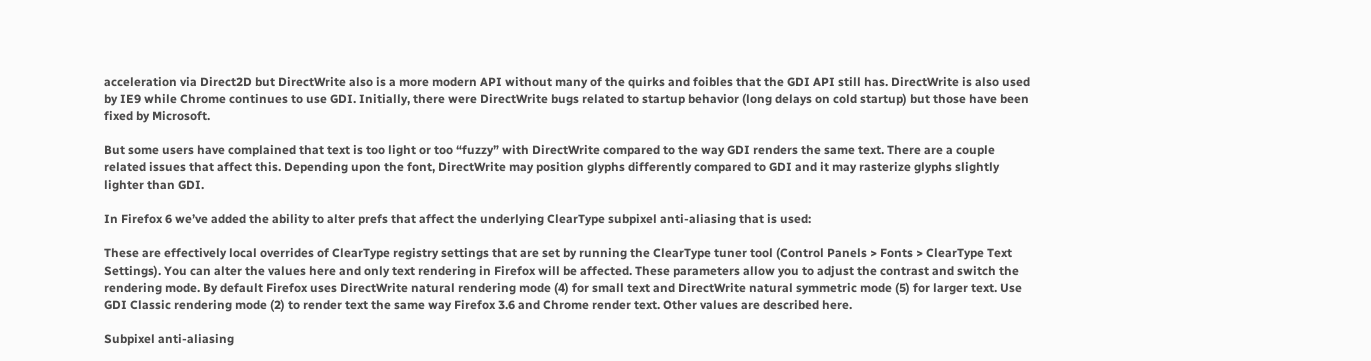acceleration via Direct2D but DirectWrite also is a more modern API without many of the quirks and foibles that the GDI API still has. DirectWrite is also used by IE9 while Chrome continues to use GDI. Initially, there were DirectWrite bugs related to startup behavior (long delays on cold startup) but those have been fixed by Microsoft.

But some users have complained that text is too light or too “fuzzy” with DirectWrite compared to the way GDI renders the same text. There are a couple related issues that affect this. Depending upon the font, DirectWrite may position glyphs differently compared to GDI and it may rasterize glyphs slightly lighter than GDI.

In Firefox 6 we’ve added the ability to alter prefs that affect the underlying ClearType subpixel anti-aliasing that is used:

These are effectively local overrides of ClearType registry settings that are set by running the ClearType tuner tool (Control Panels > Fonts > ClearType Text Settings). You can alter the values here and only text rendering in Firefox will be affected. These parameters allow you to adjust the contrast and switch the rendering mode. By default Firefox uses DirectWrite natural rendering mode (4) for small text and DirectWrite natural symmetric mode (5) for larger text. Use GDI Classic rendering mode (2) to render text the same way Firefox 3.6 and Chrome render text. Other values are described here.

Subpixel anti-aliasing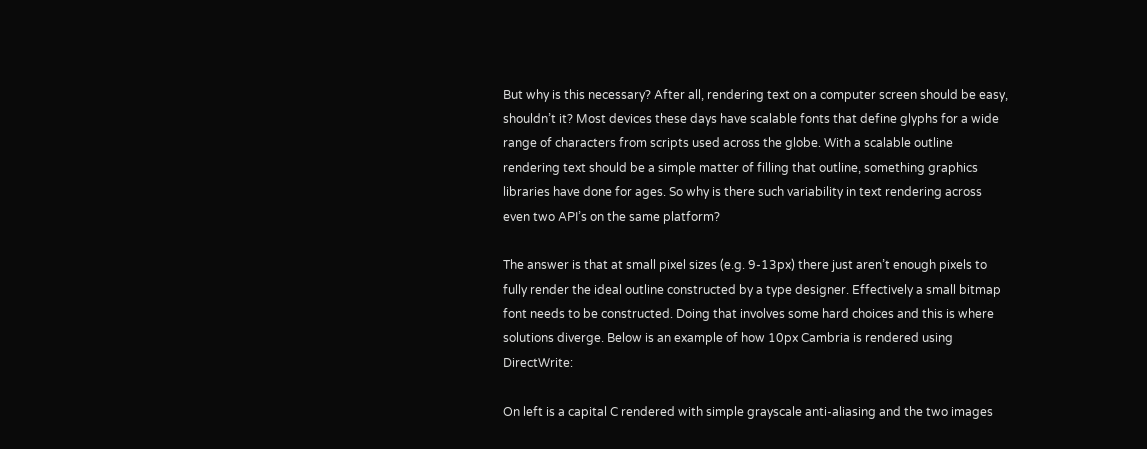But why is this necessary? After all, rendering text on a computer screen should be easy, shouldn’t it? Most devices these days have scalable fonts that define glyphs for a wide range of characters from scripts used across the globe. With a scalable outline rendering text should be a simple matter of filling that outline, something graphics libraries have done for ages. So why is there such variability in text rendering across even two API’s on the same platform?

The answer is that at small pixel sizes (e.g. 9-13px) there just aren’t enough pixels to fully render the ideal outline constructed by a type designer. Effectively a small bitmap font needs to be constructed. Doing that involves some hard choices and this is where solutions diverge. Below is an example of how 10px Cambria is rendered using DirectWrite:

On left is a capital C rendered with simple grayscale anti-aliasing and the two images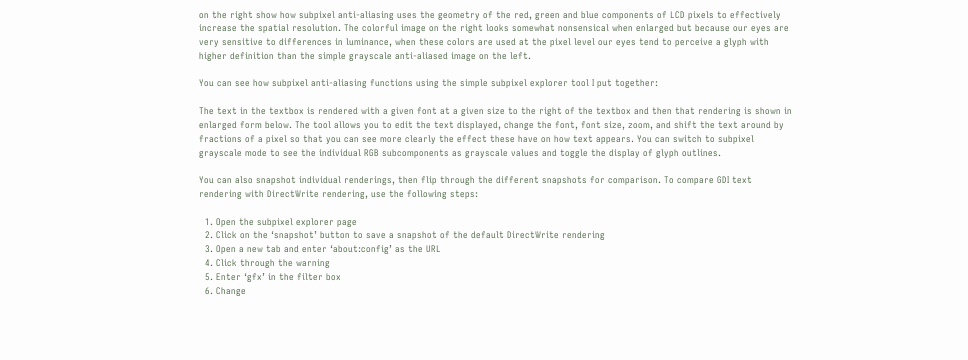on the right show how subpixel anti-aliasing uses the geometry of the red, green and blue components of LCD pixels to effectively increase the spatial resolution. The colorful image on the right looks somewhat nonsensical when enlarged but because our eyes are very sensitive to differences in luminance, when these colors are used at the pixel level our eyes tend to perceive a glyph with higher definition than the simple grayscale anti-aliased image on the left.

You can see how subpixel anti-aliasing functions using the simple subpixel explorer tool I put together:

The text in the textbox is rendered with a given font at a given size to the right of the textbox and then that rendering is shown in enlarged form below. The tool allows you to edit the text displayed, change the font, font size, zoom, and shift the text around by fractions of a pixel so that you can see more clearly the effect these have on how text appears. You can switch to subpixel grayscale mode to see the individual RGB subcomponents as grayscale values and toggle the display of glyph outlines.

You can also snapshot individual renderings, then flip through the different snapshots for comparison. To compare GDI text rendering with DirectWrite rendering, use the following steps:

  1. Open the subpixel explorer page
  2. Click on the ‘snapshot’ button to save a snapshot of the default DirectWrite rendering
  3. Open a new tab and enter ‘about:config’ as the URL
  4. Click through the warning
  5. Enter ‘gfx’ in the filter box
  6. Change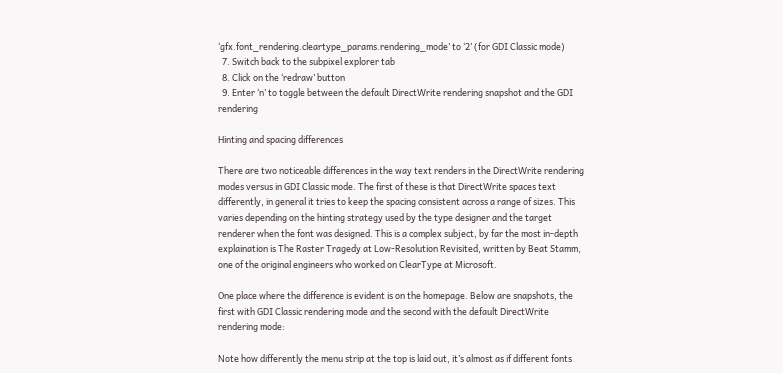‘gfx.font_rendering.cleartype_params.rendering_mode’ to ‘2’ (for GDI Classic mode)
  7. Switch back to the subpixel explorer tab
  8. Click on the ‘redraw’ button
  9. Enter ‘n’ to toggle between the default DirectWrite rendering snapshot and the GDI rendering

Hinting and spacing differences

There are two noticeable differences in the way text renders in the DirectWrite rendering modes versus in GDI Classic mode. The first of these is that DirectWrite spaces text differently, in general it tries to keep the spacing consistent across a range of sizes. This varies depending on the hinting strategy used by the type designer and the target renderer when the font was designed. This is a complex subject, by far the most in-depth explaination is The Raster Tragedy at Low-Resolution Revisited, written by Beat Stamm, one of the original engineers who worked on ClearType at Microsoft.

One place where the difference is evident is on the homepage. Below are snapshots, the first with GDI Classic rendering mode and the second with the default DirectWrite rendering mode:

Note how differently the menu strip at the top is laid out, it’s almost as if different fonts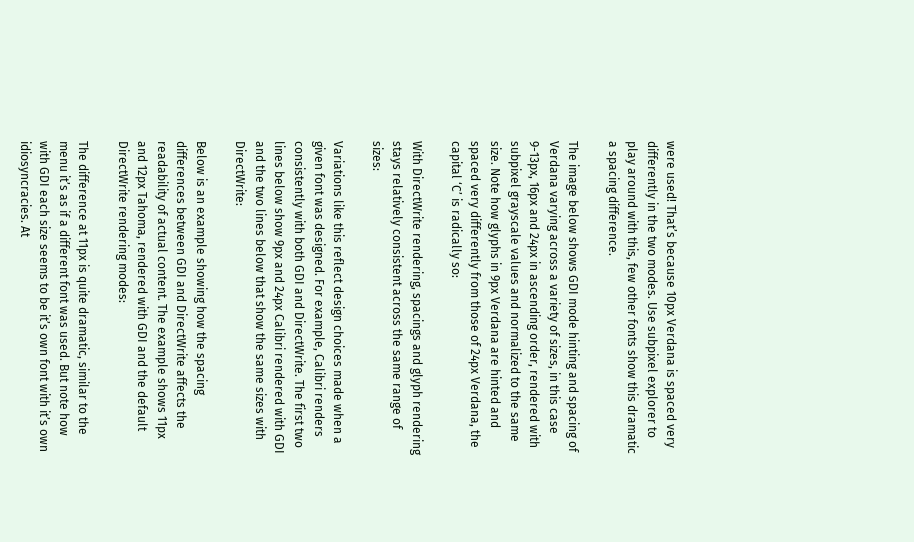were used! That’s because 10px Verdana is spaced very differently in the two modes. Use subpixel explorer to play around with this, few other fonts show this dramatic a spacing difference.

The image below shows GDI mode hinting and spacing of Verdana varying across a variety of sizes, in this case 9-13px, 16px and 24px in ascending order, rendered with subpixel grayscale values and normalized to the same size. Note how glyphs in 9px Verdana are hinted and spaced very differently from those of 24px Verdana, the capital ‘C’ is radically so:

With DirectWrite rendering, spacings and glyph rendering stays relatively consistent across the same range of sizes:

Variations like this reflect design choices made when a given font was designed. For example, Calibri renders consistently with both GDI and DirectWrite. The first two lines below show 9px and 24px Calibri rendered with GDI and the two lines below that show the same sizes with DirectWrite:

Below is an example showing how the spacing differences between GDI and DirectWrite affects the readability of actual content. The example shows 11px and 12px Tahoma, rendered with GDI and the default DirectWrite rendering modes:

The difference at 11px is quite dramatic, similar to the menu it’s as if a different font was used. But note how with GDI each size seems to be it’s own font with it’s own idiosyncracies. At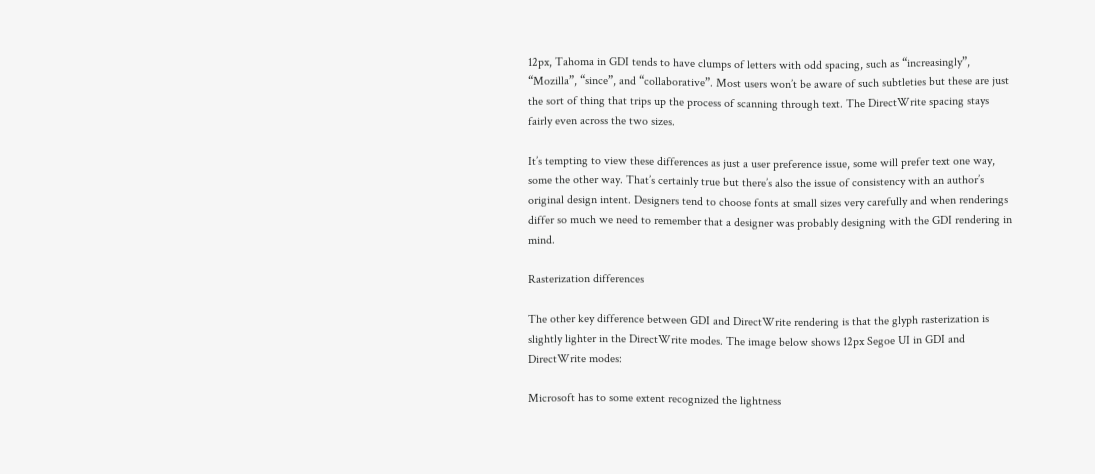12px, Tahoma in GDI tends to have clumps of letters with odd spacing, such as “increasingly”, “Mozilla”, “since”, and “collaborative”. Most users won’t be aware of such subtleties but these are just the sort of thing that trips up the process of scanning through text. The DirectWrite spacing stays fairly even across the two sizes.

It’s tempting to view these differences as just a user preference issue, some will prefer text one way, some the other way. That’s certainly true but there’s also the issue of consistency with an author’s original design intent. Designers tend to choose fonts at small sizes very carefully and when renderings differ so much we need to remember that a designer was probably designing with the GDI rendering in mind.

Rasterization differences

The other key difference between GDI and DirectWrite rendering is that the glyph rasterization is slightly lighter in the DirectWrite modes. The image below shows 12px Segoe UI in GDI and DirectWrite modes:

Microsoft has to some extent recognized the lightness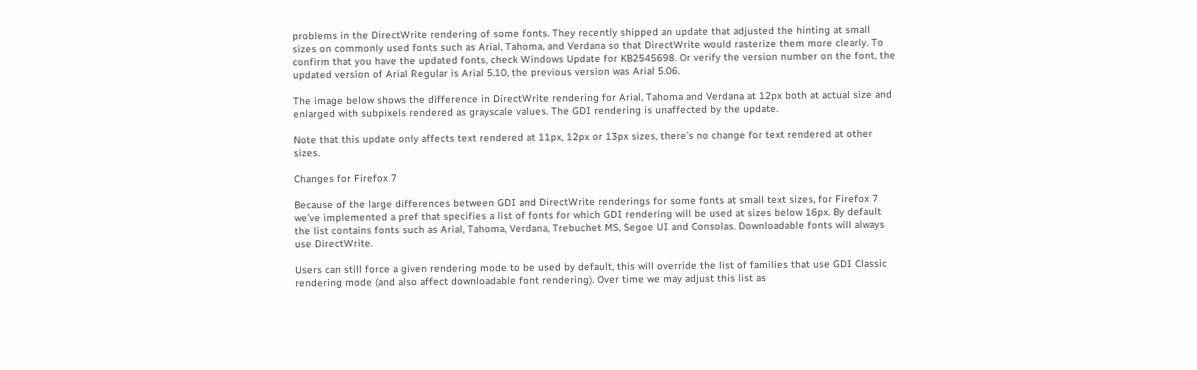problems in the DirectWrite rendering of some fonts. They recently shipped an update that adjusted the hinting at small sizes on commonly used fonts such as Arial, Tahoma, and Verdana so that DirectWrite would rasterize them more clearly. To confirm that you have the updated fonts, check Windows Update for KB2545698. Or verify the version number on the font, the updated version of Arial Regular is Arial 5.10, the previous version was Arial 5.06.

The image below shows the difference in DirectWrite rendering for Arial, Tahoma and Verdana at 12px both at actual size and enlarged with subpixels rendered as grayscale values. The GDI rendering is unaffected by the update.

Note that this update only affects text rendered at 11px, 12px or 13px sizes, there’s no change for text rendered at other sizes.

Changes for Firefox 7

Because of the large differences between GDI and DirectWrite renderings for some fonts at small text sizes, for Firefox 7 we’ve implemented a pref that specifies a list of fonts for which GDI rendering will be used at sizes below 16px. By default the list contains fonts such as Arial, Tahoma, Verdana, Trebuchet MS, Segoe UI and Consolas. Downloadable fonts will always use DirectWrite.

Users can still force a given rendering mode to be used by default, this will override the list of families that use GDI Classic rendering mode (and also affect downloadable font rendering). Over time we may adjust this list as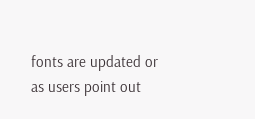fonts are updated or as users point out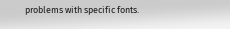problems with specific fonts.